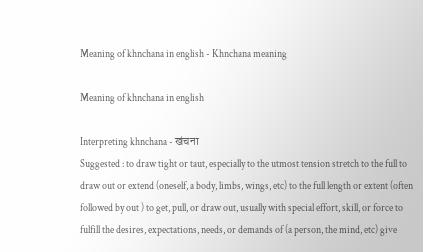Meaning of khnchana in english - Khnchana meaning

Meaning of khnchana in english

Interpreting khnchana - खंचना
Suggested : to draw tight or taut, especially to the utmost tension stretch to the full to draw out or extend (oneself, a body, limbs, wings, etc) to the full length or extent (often followed by out ) to get, pull, or draw out, usually with special effort, skill, or force to fulfill the desires, expectations, needs, or demands of (a person, the mind, etc) give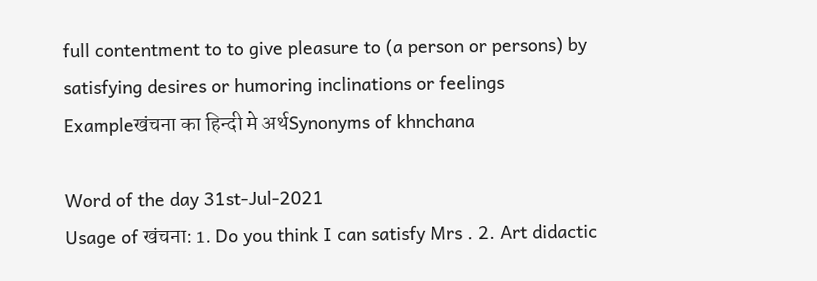full contentment to to give pleasure to (a person or persons) by satisfying desires or humoring inclinations or feelings
Exampleखंचना का हिन्दी मे अर्थSynonyms of khnchana

Word of the day 31st-Jul-2021
Usage of खंचना: 1. Do you think I can satisfy Mrs . 2. Art didactic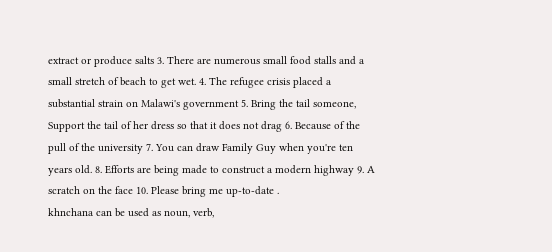extract or produce salts 3. There are numerous small food stalls and a small stretch of beach to get wet. 4. The refugee crisis placed a substantial strain on Malawi's government 5. Bring the tail someone, Support the tail of her dress so that it does not drag 6. Because of the pull of the university 7. You can draw Family Guy when you're ten years old. 8. Efforts are being made to construct a modern highway 9. A scratch on the face 10. Please bring me up-to-date .
khnchana can be used as noun, verb,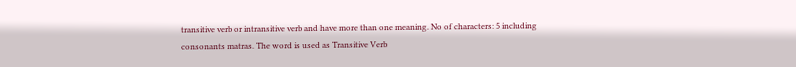transitive verb or intransitive verb and have more than one meaning. No of characters: 5 including consonants matras. The word is used as Transitive Verb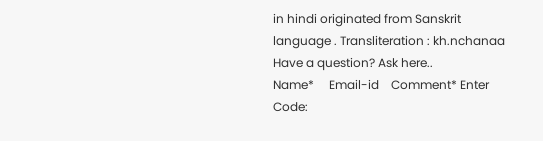in hindi originated from Sanskrit language . Transliteration : kh.nchanaa
Have a question? Ask here..
Name*     Email-id    Comment* Enter Code: